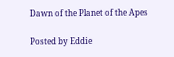Dawn of the Planet of the Apes

Posted by Eddie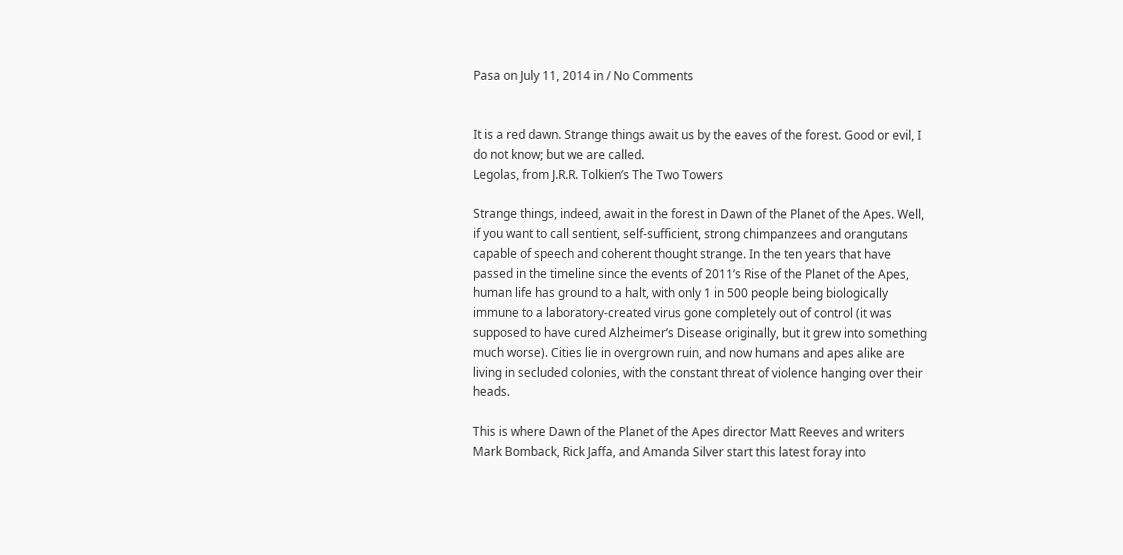Pasa on July 11, 2014 in / No Comments


It is a red dawn. Strange things await us by the eaves of the forest. Good or evil, I do not know; but we are called.
Legolas, from J.R.R. Tolkien’s The Two Towers

Strange things, indeed, await in the forest in Dawn of the Planet of the Apes. Well, if you want to call sentient, self-sufficient, strong chimpanzees and orangutans capable of speech and coherent thought strange. In the ten years that have passed in the timeline since the events of 2011’s Rise of the Planet of the Apes, human life has ground to a halt, with only 1 in 500 people being biologically immune to a laboratory-created virus gone completely out of control (it was supposed to have cured Alzheimer’s Disease originally, but it grew into something much worse). Cities lie in overgrown ruin, and now humans and apes alike are living in secluded colonies, with the constant threat of violence hanging over their heads.

This is where Dawn of the Planet of the Apes director Matt Reeves and writers Mark Bomback, Rick Jaffa, and Amanda Silver start this latest foray into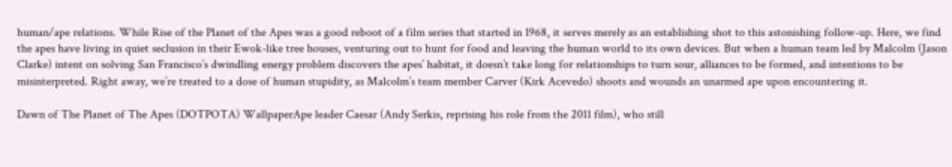human/ape relations. While Rise of the Planet of the Apes was a good reboot of a film series that started in 1968, it serves merely as an establishing shot to this astonishing follow-up. Here, we find the apes have living in quiet seclusion in their Ewok-like tree houses, venturing out to hunt for food and leaving the human world to its own devices. But when a human team led by Malcolm (Jason Clarke) intent on solving San Francisco’s dwindling energy problem discovers the apes’ habitat, it doesn’t take long for relationships to turn sour, alliances to be formed, and intentions to be misinterpreted. Right away, we’re treated to a dose of human stupidity, as Malcolm’s team member Carver (Kirk Acevedo) shoots and wounds an unarmed ape upon encountering it.

Dawn of The Planet of The Apes (DOTPOTA) WallpaperApe leader Caesar (Andy Serkis, reprising his role from the 2011 film), who still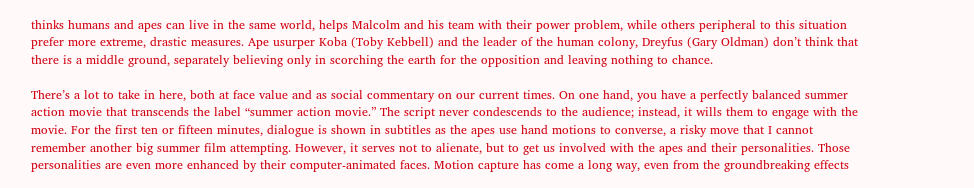thinks humans and apes can live in the same world, helps Malcolm and his team with their power problem, while others peripheral to this situation prefer more extreme, drastic measures. Ape usurper Koba (Toby Kebbell) and the leader of the human colony, Dreyfus (Gary Oldman) don’t think that there is a middle ground, separately believing only in scorching the earth for the opposition and leaving nothing to chance.

There’s a lot to take in here, both at face value and as social commentary on our current times. On one hand, you have a perfectly balanced summer action movie that transcends the label “summer action movie.” The script never condescends to the audience; instead, it wills them to engage with the movie. For the first ten or fifteen minutes, dialogue is shown in subtitles as the apes use hand motions to converse, a risky move that I cannot remember another big summer film attempting. However, it serves not to alienate, but to get us involved with the apes and their personalities. Those personalities are even more enhanced by their computer-animated faces. Motion capture has come a long way, even from the groundbreaking effects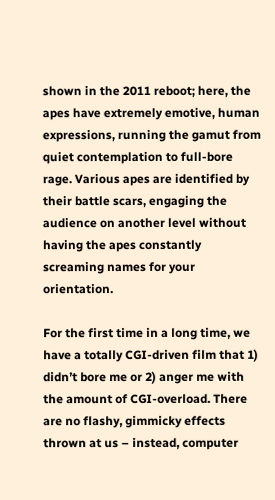shown in the 2011 reboot; here, the apes have extremely emotive, human expressions, running the gamut from quiet contemplation to full-bore rage. Various apes are identified by their battle scars, engaging the audience on another level without having the apes constantly screaming names for your orientation.

For the first time in a long time, we have a totally CGI-driven film that 1) didn’t bore me or 2) anger me with the amount of CGI-overload. There are no flashy, gimmicky effects thrown at us – instead, computer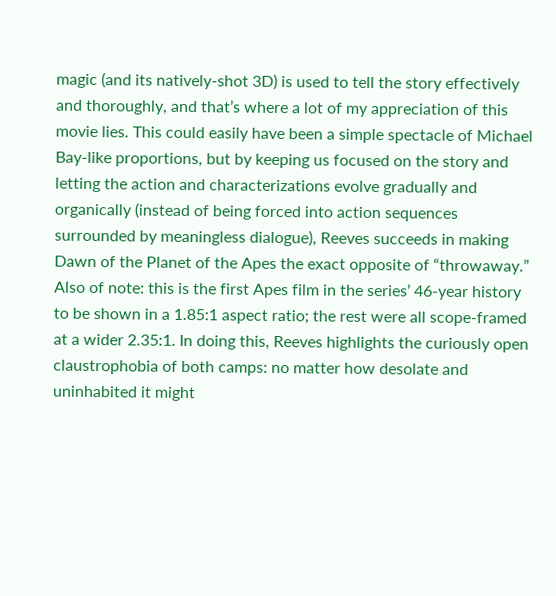magic (and its natively-shot 3D) is used to tell the story effectively and thoroughly, and that’s where a lot of my appreciation of this movie lies. This could easily have been a simple spectacle of Michael Bay-like proportions, but by keeping us focused on the story and letting the action and characterizations evolve gradually and organically (instead of being forced into action sequences surrounded by meaningless dialogue), Reeves succeeds in making Dawn of the Planet of the Apes the exact opposite of “throwaway.” Also of note: this is the first Apes film in the series’ 46-year history to be shown in a 1.85:1 aspect ratio; the rest were all scope-framed at a wider 2.35:1. In doing this, Reeves highlights the curiously open claustrophobia of both camps: no matter how desolate and uninhabited it might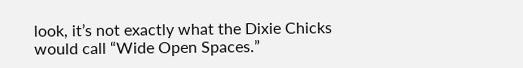look, it’s not exactly what the Dixie Chicks would call “Wide Open Spaces.”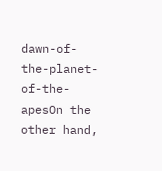dawn-of-the-planet-of-the-apesOn the other hand,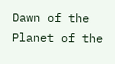Dawn of the Planet of the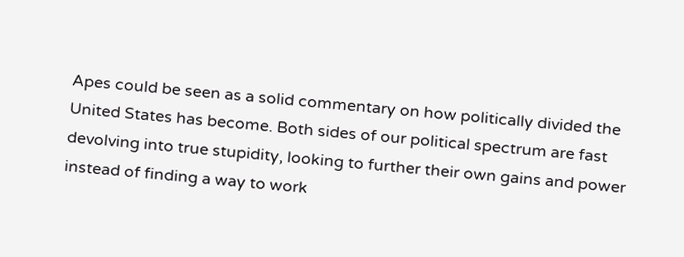Apes could be seen as a solid commentary on how politically divided the United States has become. Both sides of our political spectrum are fast devolving into true stupidity, looking to further their own gains and power instead of finding a way to work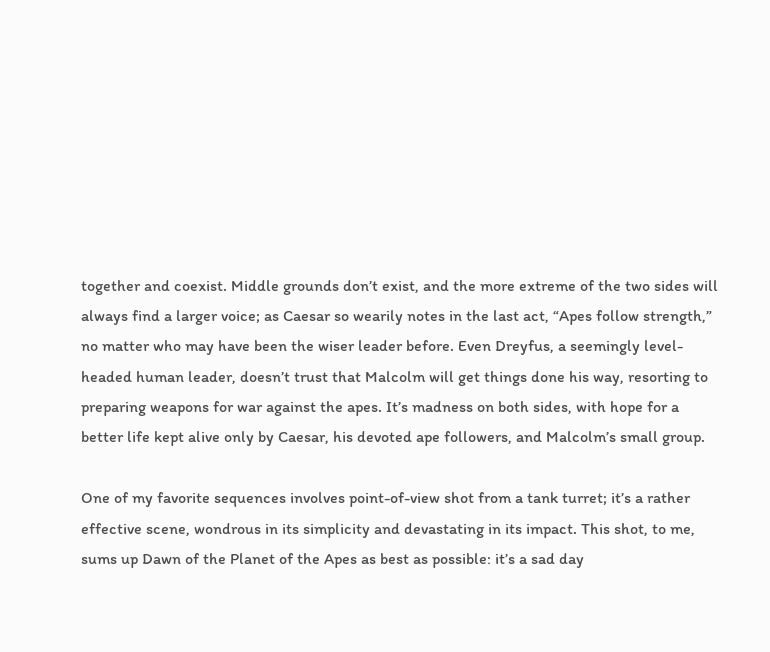together and coexist. Middle grounds don’t exist, and the more extreme of the two sides will always find a larger voice; as Caesar so wearily notes in the last act, “Apes follow strength,” no matter who may have been the wiser leader before. Even Dreyfus, a seemingly level-headed human leader, doesn’t trust that Malcolm will get things done his way, resorting to preparing weapons for war against the apes. It’s madness on both sides, with hope for a better life kept alive only by Caesar, his devoted ape followers, and Malcolm’s small group.

One of my favorite sequences involves point-of-view shot from a tank turret; it’s a rather effective scene, wondrous in its simplicity and devastating in its impact. This shot, to me, sums up Dawn of the Planet of the Apes as best as possible: it’s a sad day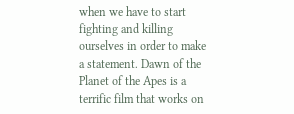when we have to start fighting and killing ourselves in order to make a statement. Dawn of the Planet of the Apes is a terrific film that works on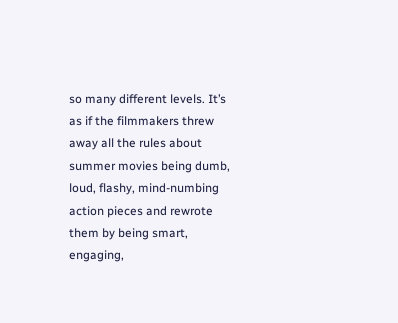so many different levels. It’s as if the filmmakers threw away all the rules about summer movies being dumb, loud, flashy, mind-numbing action pieces and rewrote them by being smart, engaging,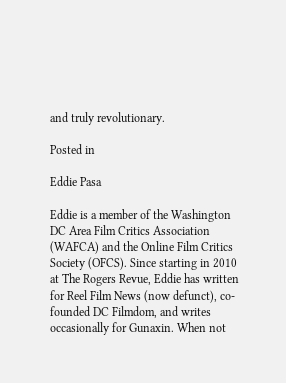and truly revolutionary.

Posted in

Eddie Pasa

Eddie is a member of the Washington DC Area Film Critics Association (WAFCA) and the Online Film Critics Society (OFCS). Since starting in 2010 at The Rogers Revue, Eddie has written for Reel Film News (now defunct), co-founded DC Filmdom, and writes occasionally for Gunaxin. When not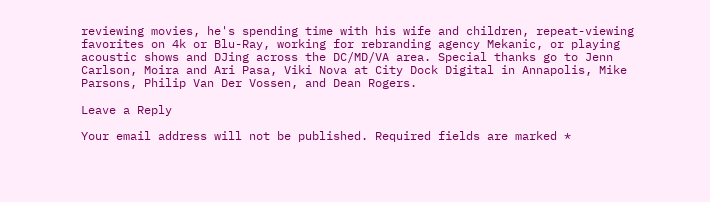reviewing movies, he's spending time with his wife and children, repeat-viewing favorites on 4k or Blu-Ray, working for rebranding agency Mekanic, or playing acoustic shows and DJing across the DC/MD/VA area. Special thanks go to Jenn Carlson, Moira and Ari Pasa, Viki Nova at City Dock Digital in Annapolis, Mike Parsons, Philip Van Der Vossen, and Dean Rogers.

Leave a Reply

Your email address will not be published. Required fields are marked *